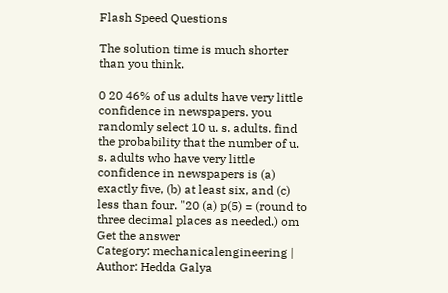Flash Speed Questions

The solution time is much shorter than you think.

0 20 46% of us adults have very little confidence in newspapers. you randomly select 10 u. s. adults. find the probability that the number of u. s. adults who have very little confidence in newspapers is (a) exactly five, (b) at least six, and (c) less than four. "20 (a) p(5) = (round to three decimal places as needed.) om Get the answer
Category: mechanicalengineering | Author: Hedda Galya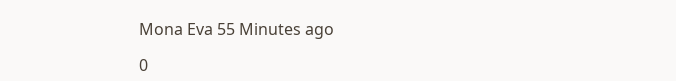Mona Eva 55 Minutes ago

0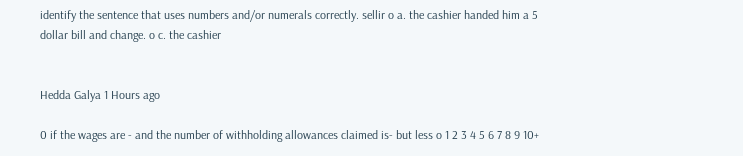identify the sentence that uses numbers and/or numerals correctly. sellir o a. the cashier handed him a 5 dollar bill and change. o c. the cashier


Hedda Galya 1 Hours ago

0 if the wages are - and the number of withholding allowances claimed is- but less o 1 2 3 4 5 6 7 8 9 10+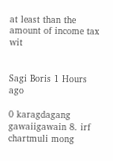at least than the amount of income tax wit


Sagi Boris 1 Hours ago

0 karagdagang gawaiigawain 8. irf chartmuli mong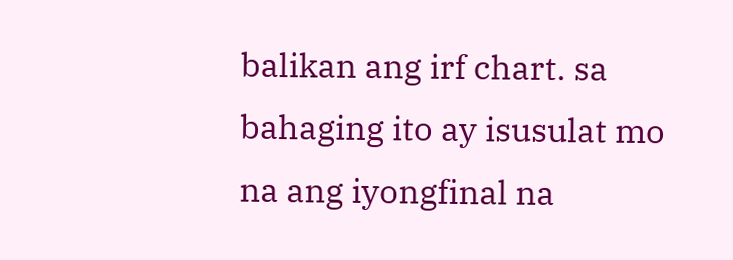balikan ang irf chart. sa bahaging ito ay isusulat mo na ang iyongfinal na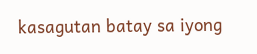kasagutan batay sa iyong